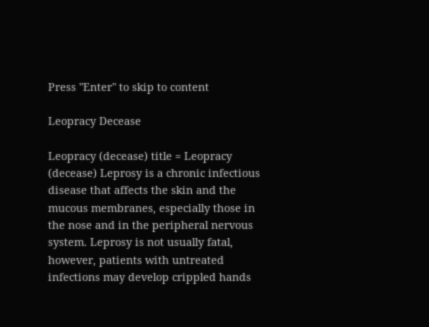Press "Enter" to skip to content

Leopracy Decease

Leopracy (decease) title = Leopracy (decease) Leprosy is a chronic infectious disease that affects the skin and the mucous membranes, especially those in the nose and in the peripheral nervous system. Leprosy is not usually fatal, however, patients with untreated infections may develop crippled hands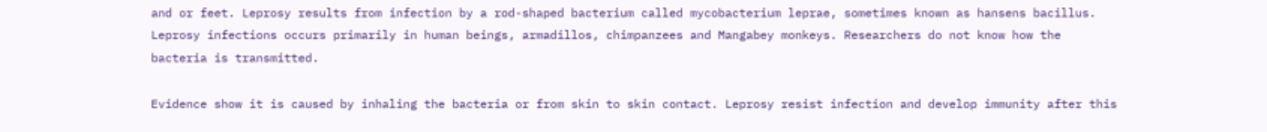and or feet. Leprosy results from infection by a rod-shaped bacterium called mycobacterium leprae, sometimes known as hansens bacillus. Leprosy infections occurs primarily in human beings, armadillos, chimpanzees and Mangabey monkeys. Researchers do not know how the bacteria is transmitted.

Evidence show it is caused by inhaling the bacteria or from skin to skin contact. Leprosy resist infection and develop immunity after this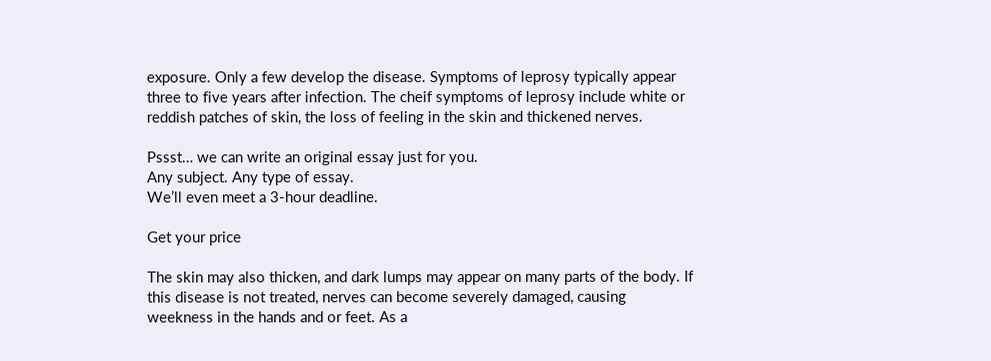exposure. Only a few develop the disease. Symptoms of leprosy typically appear three to five years after infection. The cheif symptoms of leprosy include white or reddish patches of skin, the loss of feeling in the skin and thickened nerves.

Pssst… we can write an original essay just for you.
Any subject. Any type of essay.
We’ll even meet a 3-hour deadline.

Get your price

The skin may also thicken, and dark lumps may appear on many parts of the body. If this disease is not treated, nerves can become severely damaged, causing weekness in the hands and or feet. As a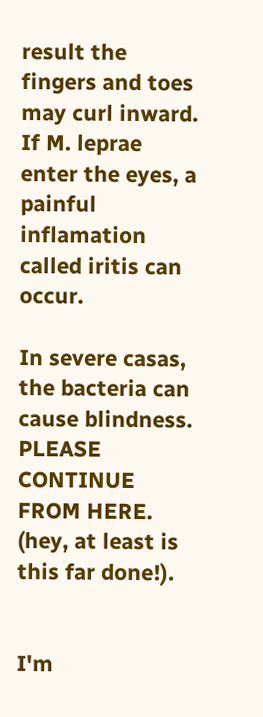result the fingers and toes may curl inward. If M. leprae enter the eyes, a painful inflamation called iritis can occur.

In severe casas, the bacteria can cause blindness. PLEASE CONTINUE FROM HERE. (hey, at least is this far done!).


I'm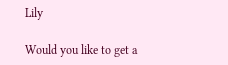Lily

Would you like to get a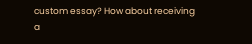custom essay? How about receiving a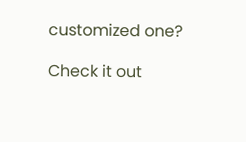customized one?

Check it out